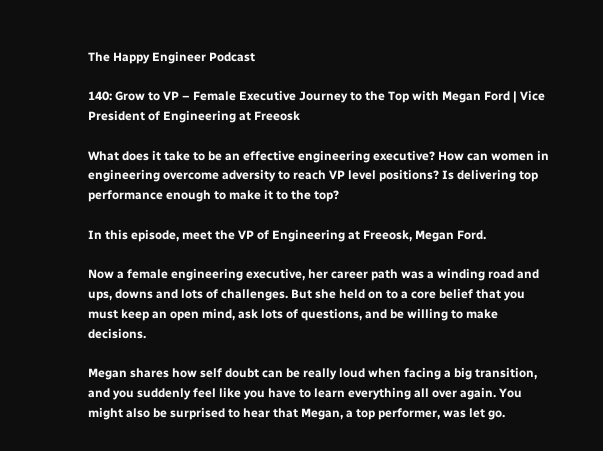The Happy Engineer Podcast

140: Grow to VP – Female Executive Journey to the Top with Megan Ford | Vice President of Engineering at Freeosk

What does it take to be an effective engineering executive? How can women in engineering overcome adversity to reach VP level positions? Is delivering top performance enough to make it to the top?

In this episode, meet the VP of Engineering at Freeosk, Megan Ford.

Now a female engineering executive, her career path was a winding road and ups, downs and lots of challenges. But she held on to a core belief that you must keep an open mind, ask lots of questions, and be willing to make decisions.

Megan shares how self doubt can be really loud when facing a big transition, and you suddenly feel like you have to learn everything all over again. You might also be surprised to hear that Megan, a top performer, was let go.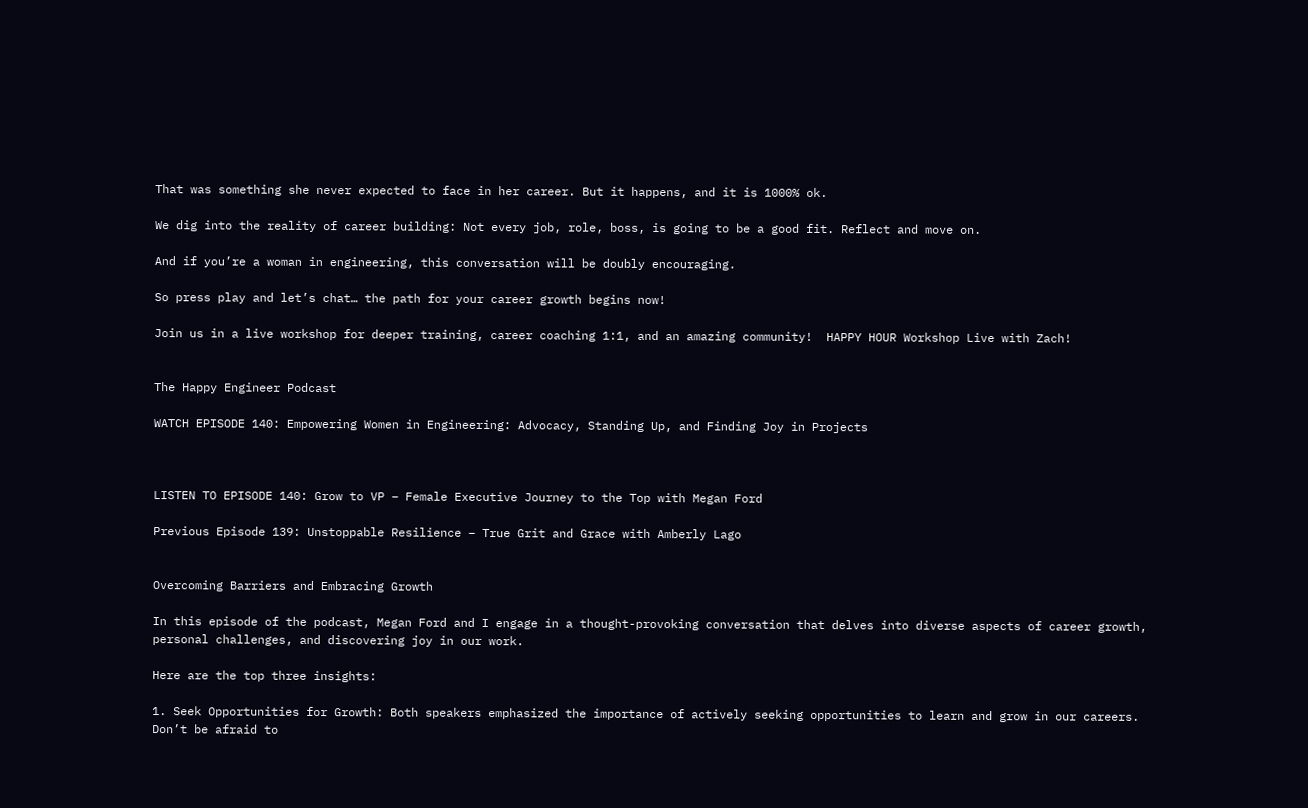That was something she never expected to face in her career. But it happens, and it is 1000% ok.

We dig into the reality of career building: Not every job, role, boss, is going to be a good fit. Reflect and move on.

And if you’re a woman in engineering, this conversation will be doubly encouraging.

So press play and let’s chat… the path for your career growth begins now!

Join us in a live workshop for deeper training, career coaching 1:1, and an amazing community!  HAPPY HOUR Workshop Live with Zach!


The Happy Engineer Podcast

WATCH EPISODE 140: Empowering Women in Engineering: Advocacy, Standing Up, and Finding Joy in Projects



LISTEN TO EPISODE 140: Grow to VP – Female Executive Journey to the Top with Megan Ford

Previous Episode 139: Unstoppable Resilience – True Grit and Grace with Amberly Lago


Overcoming Barriers and Embracing Growth

In this episode of the podcast, Megan Ford and I engage in a thought-provoking conversation that delves into diverse aspects of career growth, personal challenges, and discovering joy in our work.

Here are the top three insights:

1. Seek Opportunities for Growth: Both speakers emphasized the importance of actively seeking opportunities to learn and grow in our careers. Don’t be afraid to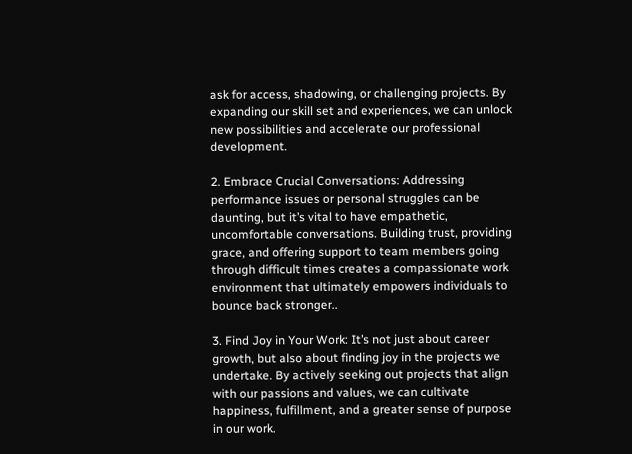ask for access, shadowing, or challenging projects. By expanding our skill set and experiences, we can unlock new possibilities and accelerate our professional development.

2. Embrace Crucial Conversations: Addressing performance issues or personal struggles can be daunting, but it’s vital to have empathetic, uncomfortable conversations. Building trust, providing grace, and offering support to team members going through difficult times creates a compassionate work environment that ultimately empowers individuals to bounce back stronger..

3. Find Joy in Your Work: It’s not just about career growth, but also about finding joy in the projects we undertake. By actively seeking out projects that align with our passions and values, we can cultivate happiness, fulfillment, and a greater sense of purpose in our work.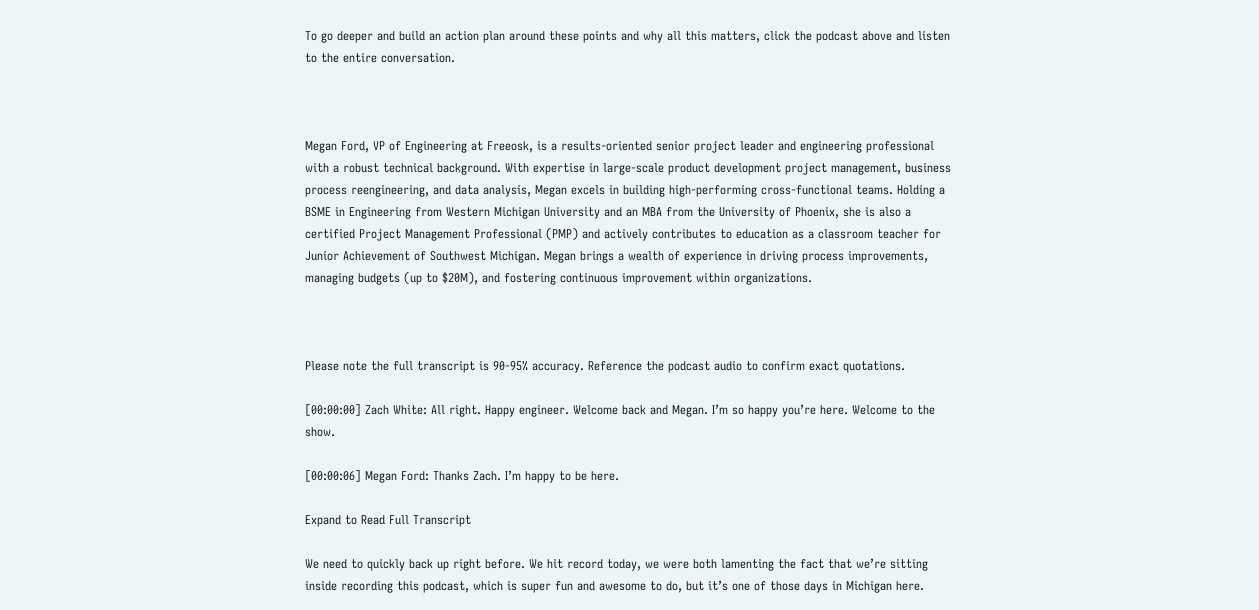To go deeper and build an action plan around these points and why all this matters, click the podcast above and listen to the entire conversation.



Megan Ford, VP of Engineering at Freeosk, is a results-oriented senior project leader and engineering professional with a robust technical background. With expertise in large-scale product development project management, business process reengineering, and data analysis, Megan excels in building high-performing cross-functional teams. Holding a BSME in Engineering from Western Michigan University and an MBA from the University of Phoenix, she is also a certified Project Management Professional (PMP) and actively contributes to education as a classroom teacher for Junior Achievement of Southwest Michigan. Megan brings a wealth of experience in driving process improvements, managing budgets (up to $20M), and fostering continuous improvement within organizations.



Please note the full transcript is 90-95% accuracy. Reference the podcast audio to confirm exact quotations.

[00:00:00] Zach White: All right. Happy engineer. Welcome back and Megan. I’m so happy you’re here. Welcome to the show.

[00:00:06] Megan Ford: Thanks Zach. I’m happy to be here.

Expand to Read Full Transcript

We need to quickly back up right before. We hit record today, we were both lamenting the fact that we’re sitting inside recording this podcast, which is super fun and awesome to do, but it’s one of those days in Michigan here.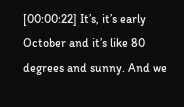[00:00:22] It’s, it’s early October and it’s like 80 degrees and sunny. And we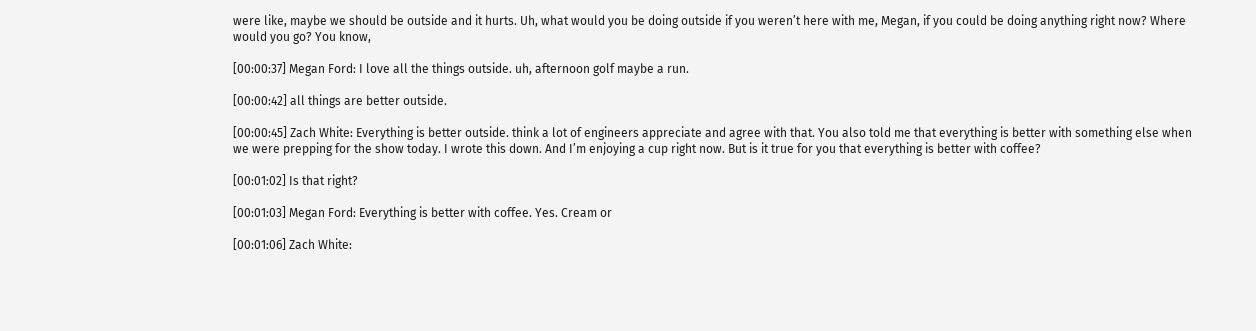were like, maybe we should be outside and it hurts. Uh, what would you be doing outside if you weren’t here with me, Megan, if you could be doing anything right now? Where would you go? You know,

[00:00:37] Megan Ford: I love all the things outside. uh, afternoon golf maybe a run.

[00:00:42] all things are better outside.

[00:00:45] Zach White: Everything is better outside. think a lot of engineers appreciate and agree with that. You also told me that everything is better with something else when we were prepping for the show today. I wrote this down. And I’m enjoying a cup right now. But is it true for you that everything is better with coffee?

[00:01:02] Is that right?

[00:01:03] Megan Ford: Everything is better with coffee. Yes. Cream or

[00:01:06] Zach White: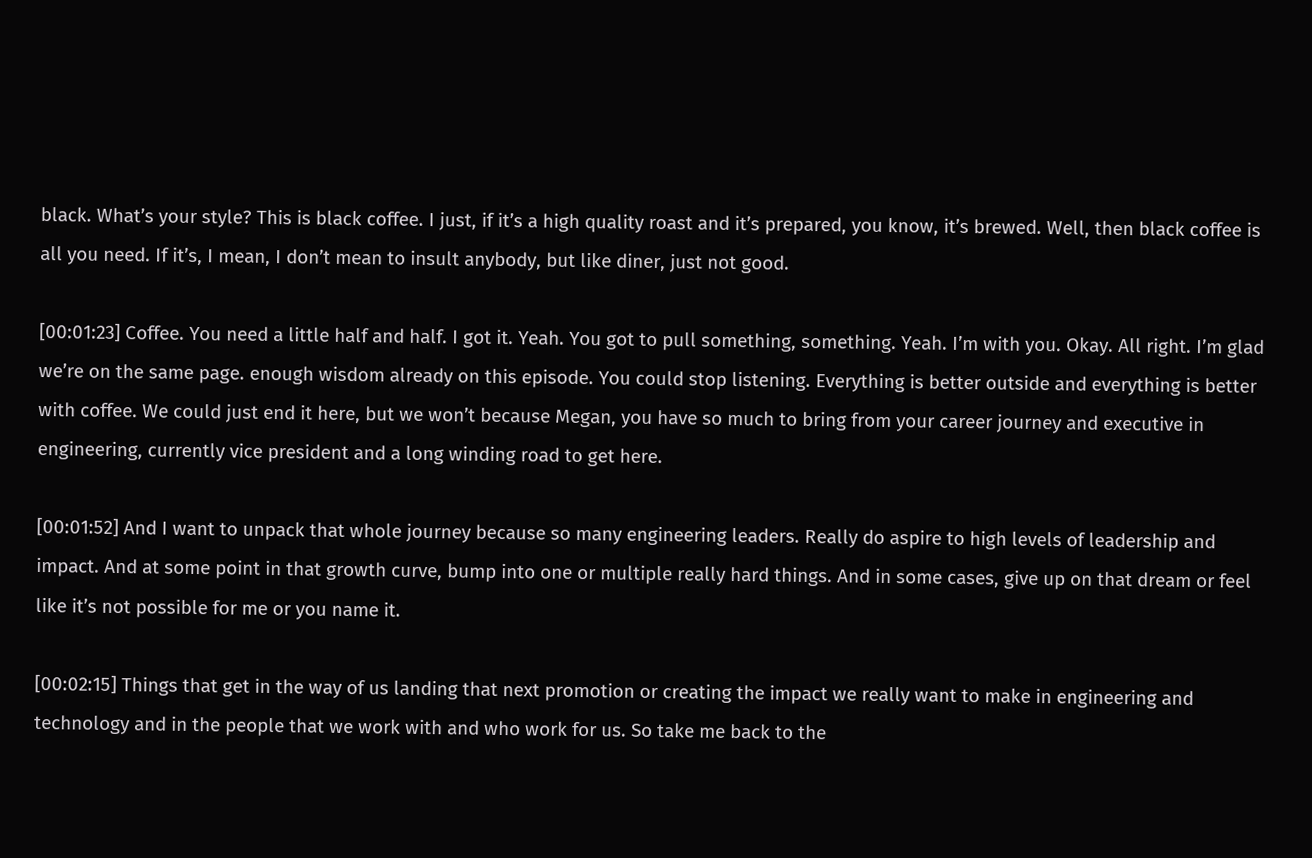black. What’s your style? This is black coffee. I just, if it’s a high quality roast and it’s prepared, you know, it’s brewed. Well, then black coffee is all you need. If it’s, I mean, I don’t mean to insult anybody, but like diner, just not good.

[00:01:23] Coffee. You need a little half and half. I got it. Yeah. You got to pull something, something. Yeah. I’m with you. Okay. All right. I’m glad we’re on the same page. enough wisdom already on this episode. You could stop listening. Everything is better outside and everything is better with coffee. We could just end it here, but we won’t because Megan, you have so much to bring from your career journey and executive in engineering, currently vice president and a long winding road to get here.

[00:01:52] And I want to unpack that whole journey because so many engineering leaders. Really do aspire to high levels of leadership and impact. And at some point in that growth curve, bump into one or multiple really hard things. And in some cases, give up on that dream or feel like it’s not possible for me or you name it.

[00:02:15] Things that get in the way of us landing that next promotion or creating the impact we really want to make in engineering and technology and in the people that we work with and who work for us. So take me back to the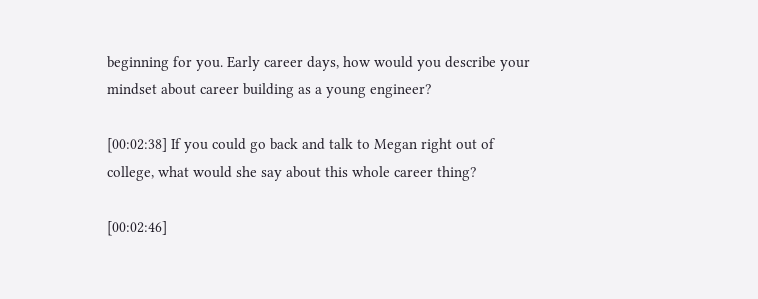beginning for you. Early career days, how would you describe your mindset about career building as a young engineer?

[00:02:38] If you could go back and talk to Megan right out of college, what would she say about this whole career thing?

[00:02:46]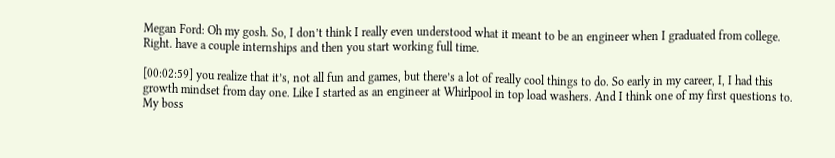Megan Ford: Oh my gosh. So, I don’t think I really even understood what it meant to be an engineer when I graduated from college. Right. have a couple internships and then you start working full time.

[00:02:59] you realize that it’s, not all fun and games, but there’s a lot of really cool things to do. So early in my career, I, I had this growth mindset from day one. Like I started as an engineer at Whirlpool in top load washers. And I think one of my first questions to. My boss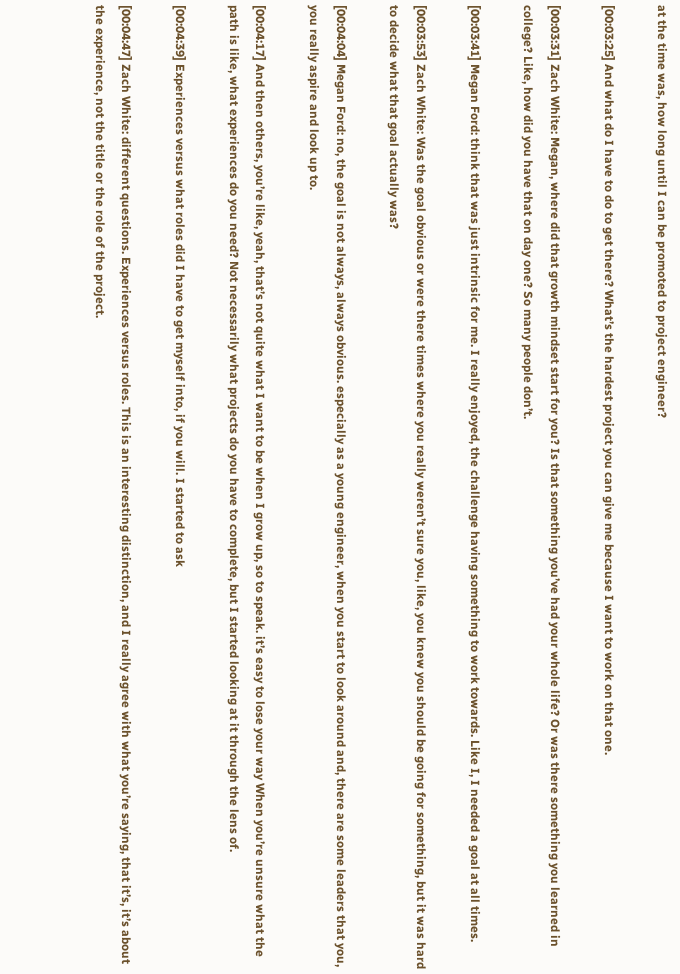at the time was, how long until I can be promoted to project engineer?

[00:03:25] And what do I have to do to get there? What’s the hardest project you can give me because I want to work on that one.

[00:03:31] Zach White: Megan, where did that growth mindset start for you? Is that something you’ve had your whole life? Or was there something you learned in college? Like, how did you have that on day one? So many people don’t.

[00:03:41] Megan Ford: think that was just intrinsic for me. I really enjoyed, the challenge having something to work towards. Like I, I needed a goal at all times.

[00:03:53] Zach White: Was the goal obvious or were there times where you really weren’t sure you, like, you knew you should be going for something, but it was hard to decide what that goal actually was?

[00:04:04] Megan Ford: no, the goal is not always, always obvious. especially as a young engineer, when you start to look around and, there are some leaders that you, you really aspire and look up to.

[00:04:17] And then others, you’re like, yeah, that’s not quite what I want to be when I grow up, so to speak. it’s easy to lose your way When you’re unsure what the path is like, what experiences do you need? Not necessarily what projects do you have to complete, but I started looking at it through the lens of.

[00:04:39] Experiences versus what roles did I have to get myself into, if you will. I started to ask

[00:04:47] Zach White: different questions. Experiences versus roles. This is an interesting distinction, and I really agree with what you’re saying, that it’s, it’s about the experience, not the title or the role of the project.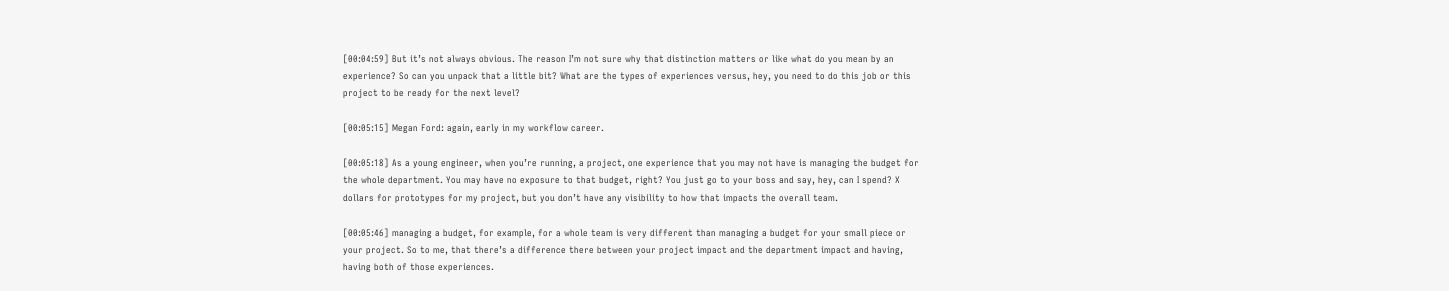[00:04:59] But it’s not always obvious. The reason I’m not sure why that distinction matters or like what do you mean by an experience? So can you unpack that a little bit? What are the types of experiences versus, hey, you need to do this job or this project to be ready for the next level?

[00:05:15] Megan Ford: again, early in my workflow career.

[00:05:18] As a young engineer, when you’re running, a project, one experience that you may not have is managing the budget for the whole department. You may have no exposure to that budget, right? You just go to your boss and say, hey, can I spend? X dollars for prototypes for my project, but you don’t have any visibility to how that impacts the overall team.

[00:05:46] managing a budget, for example, for a whole team is very different than managing a budget for your small piece or your project. So to me, that there’s a difference there between your project impact and the department impact and having, having both of those experiences.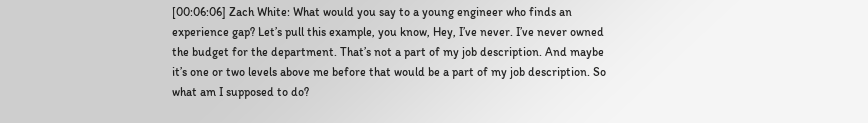[00:06:06] Zach White: What would you say to a young engineer who finds an experience gap? Let’s pull this example, you know, Hey, I’ve never. I’ve never owned the budget for the department. That’s not a part of my job description. And maybe it’s one or two levels above me before that would be a part of my job description. So what am I supposed to do?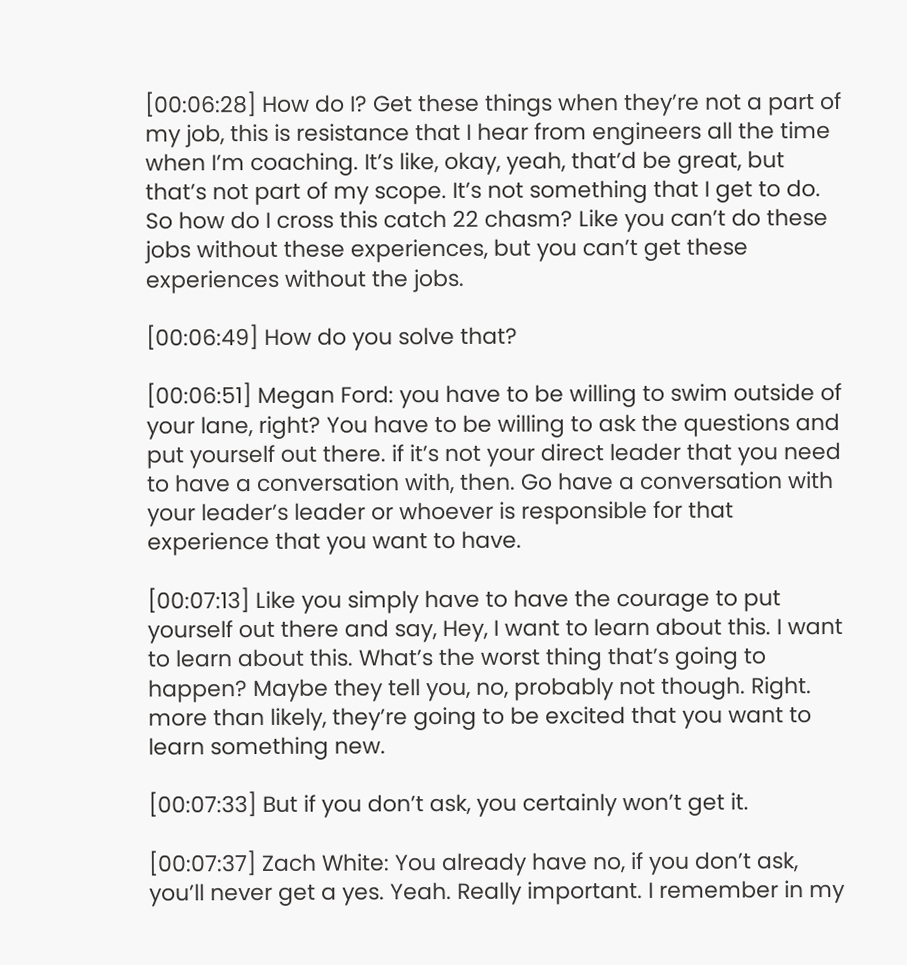[00:06:28] How do I? Get these things when they’re not a part of my job, this is resistance that I hear from engineers all the time when I’m coaching. It’s like, okay, yeah, that’d be great, but that’s not part of my scope. It’s not something that I get to do. So how do I cross this catch 22 chasm? Like you can’t do these jobs without these experiences, but you can’t get these experiences without the jobs.

[00:06:49] How do you solve that?

[00:06:51] Megan Ford: you have to be willing to swim outside of your lane, right? You have to be willing to ask the questions and put yourself out there. if it’s not your direct leader that you need to have a conversation with, then. Go have a conversation with your leader’s leader or whoever is responsible for that experience that you want to have.

[00:07:13] Like you simply have to have the courage to put yourself out there and say, Hey, I want to learn about this. I want to learn about this. What’s the worst thing that’s going to happen? Maybe they tell you, no, probably not though. Right. more than likely, they’re going to be excited that you want to learn something new.

[00:07:33] But if you don’t ask, you certainly won’t get it.

[00:07:37] Zach White: You already have no, if you don’t ask, you’ll never get a yes. Yeah. Really important. I remember in my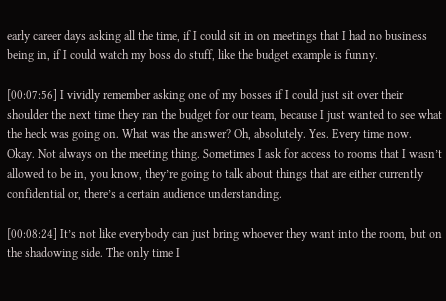early career days asking all the time, if I could sit in on meetings that I had no business being in, if I could watch my boss do stuff, like the budget example is funny.

[00:07:56] I vividly remember asking one of my bosses if I could just sit over their shoulder the next time they ran the budget for our team, because I just wanted to see what the heck was going on. What was the answer? Oh, absolutely. Yes. Every time now. Okay. Not always on the meeting thing. Sometimes I ask for access to rooms that I wasn’t allowed to be in, you know, they’re going to talk about things that are either currently confidential or, there’s a certain audience understanding.

[00:08:24] It’s not like everybody can just bring whoever they want into the room, but on the shadowing side. The only time I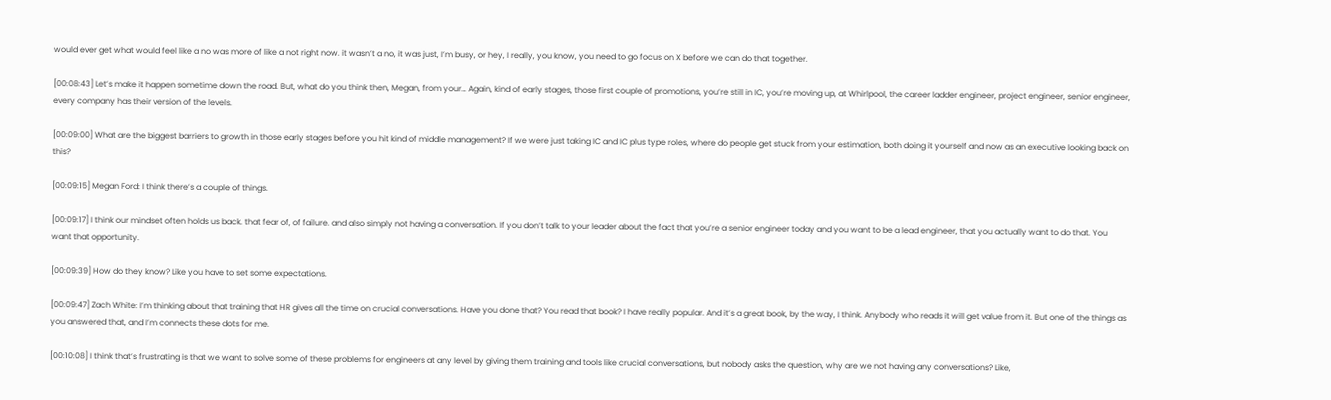would ever get what would feel like a no was more of like a not right now. it wasn’t a no, it was just, I’m busy, or hey, I really, you know, you need to go focus on X before we can do that together.

[00:08:43] Let’s make it happen sometime down the road. But, what do you think then, Megan, from your… Again, kind of early stages, those first couple of promotions, you’re still in IC, you’re moving up, at Whirlpool, the career ladder engineer, project engineer, senior engineer, every company has their version of the levels.

[00:09:00] What are the biggest barriers to growth in those early stages before you hit kind of middle management? If we were just taking IC and IC plus type roles, where do people get stuck from your estimation, both doing it yourself and now as an executive looking back on this?

[00:09:15] Megan Ford: I think there’s a couple of things.

[00:09:17] I think our mindset often holds us back. that fear of, of failure. and also simply not having a conversation. If you don’t talk to your leader about the fact that you’re a senior engineer today and you want to be a lead engineer, that you actually want to do that. You want that opportunity.

[00:09:39] How do they know? Like you have to set some expectations.

[00:09:47] Zach White: I’m thinking about that training that HR gives all the time on crucial conversations. Have you done that? You read that book? I have really popular. And it’s a great book, by the way, I think. Anybody who reads it will get value from it. But one of the things as you answered that, and I’m connects these dots for me.

[00:10:08] I think that’s frustrating is that we want to solve some of these problems for engineers at any level by giving them training and tools like crucial conversations, but nobody asks the question, why are we not having any conversations? Like,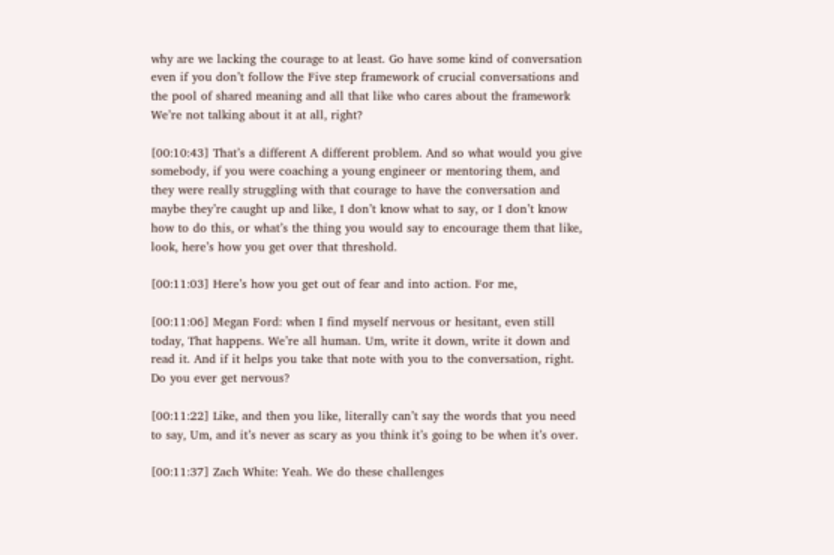why are we lacking the courage to at least. Go have some kind of conversation even if you don’t follow the Five step framework of crucial conversations and the pool of shared meaning and all that like who cares about the framework We’re not talking about it at all, right?

[00:10:43] That’s a different A different problem. And so what would you give somebody, if you were coaching a young engineer or mentoring them, and they were really struggling with that courage to have the conversation and maybe they’re caught up and like, I don’t know what to say, or I don’t know how to do this, or what’s the thing you would say to encourage them that like, look, here’s how you get over that threshold.

[00:11:03] Here’s how you get out of fear and into action. For me,

[00:11:06] Megan Ford: when I find myself nervous or hesitant, even still today, That happens. We’re all human. Um, write it down, write it down and read it. And if it helps you take that note with you to the conversation, right. Do you ever get nervous?

[00:11:22] Like, and then you like, literally can’t say the words that you need to say, Um, and it’s never as scary as you think it’s going to be when it’s over.

[00:11:37] Zach White: Yeah. We do these challenges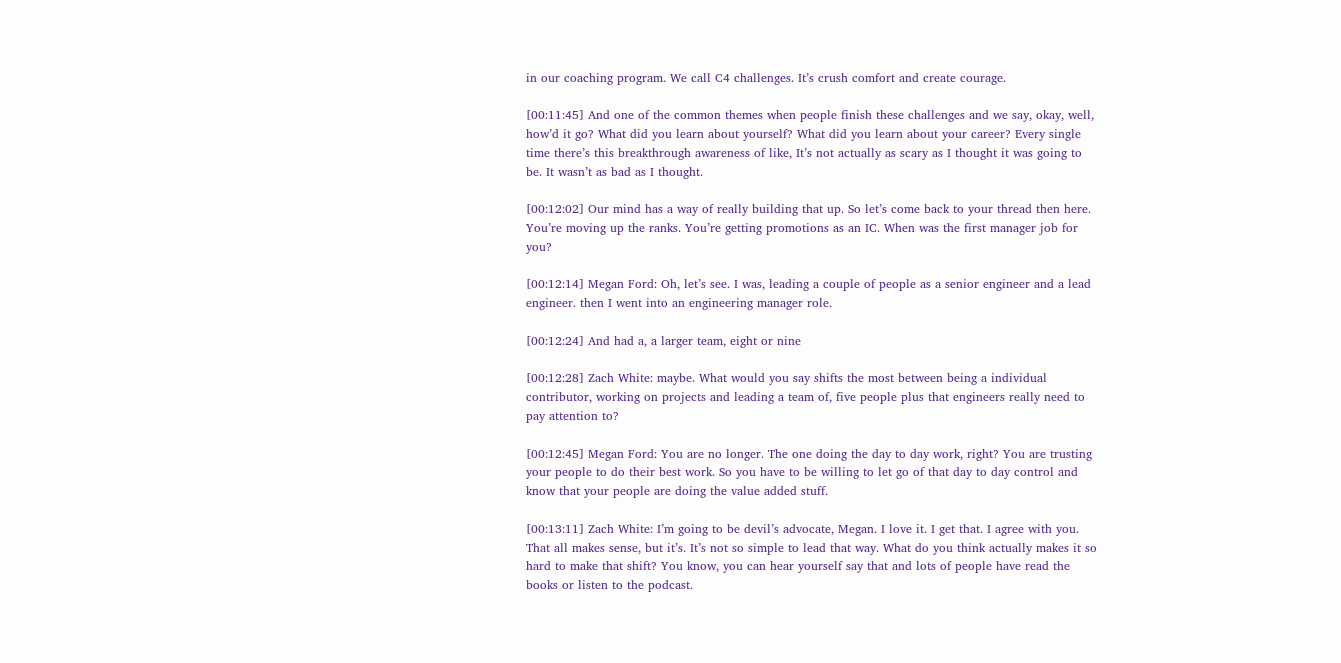in our coaching program. We call C4 challenges. It’s crush comfort and create courage.

[00:11:45] And one of the common themes when people finish these challenges and we say, okay, well, how’d it go? What did you learn about yourself? What did you learn about your career? Every single time there’s this breakthrough awareness of like, It’s not actually as scary as I thought it was going to be. It wasn’t as bad as I thought.

[00:12:02] Our mind has a way of really building that up. So let’s come back to your thread then here. You’re moving up the ranks. You’re getting promotions as an IC. When was the first manager job for you?

[00:12:14] Megan Ford: Oh, let’s see. I was, leading a couple of people as a senior engineer and a lead engineer. then I went into an engineering manager role.

[00:12:24] And had a, a larger team, eight or nine

[00:12:28] Zach White: maybe. What would you say shifts the most between being a individual contributor, working on projects and leading a team of, five people plus that engineers really need to pay attention to?

[00:12:45] Megan Ford: You are no longer. The one doing the day to day work, right? You are trusting your people to do their best work. So you have to be willing to let go of that day to day control and know that your people are doing the value added stuff.

[00:13:11] Zach White: I’m going to be devil’s advocate, Megan. I love it. I get that. I agree with you. That all makes sense, but it’s. It’s not so simple to lead that way. What do you think actually makes it so hard to make that shift? You know, you can hear yourself say that and lots of people have read the books or listen to the podcast.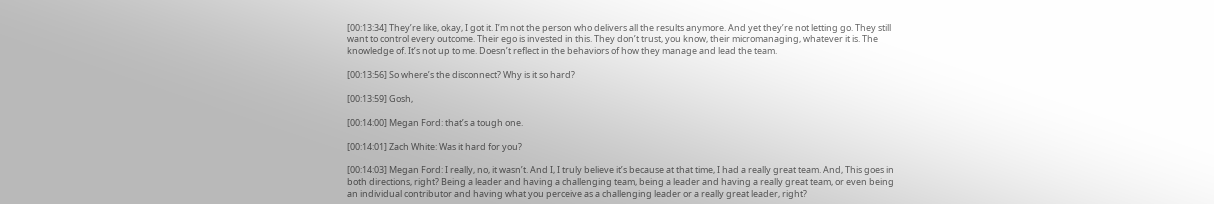[00:13:34] They’re like, okay, I got it. I’m not the person who delivers all the results anymore. And yet they’re not letting go. They still want to control every outcome. Their ego is invested in this. They don’t trust, you know, their micromanaging, whatever it is. The knowledge of. It’s not up to me. Doesn’t reflect in the behaviors of how they manage and lead the team.

[00:13:56] So where’s the disconnect? Why is it so hard?

[00:13:59] Gosh,

[00:14:00] Megan Ford: that’s a tough one.

[00:14:01] Zach White: Was it hard for you?

[00:14:03] Megan Ford: I really, no, it wasn’t. And I, I truly believe it’s because at that time, I had a really great team. And, This goes in both directions, right? Being a leader and having a challenging team, being a leader and having a really great team, or even being an individual contributor and having what you perceive as a challenging leader or a really great leader, right?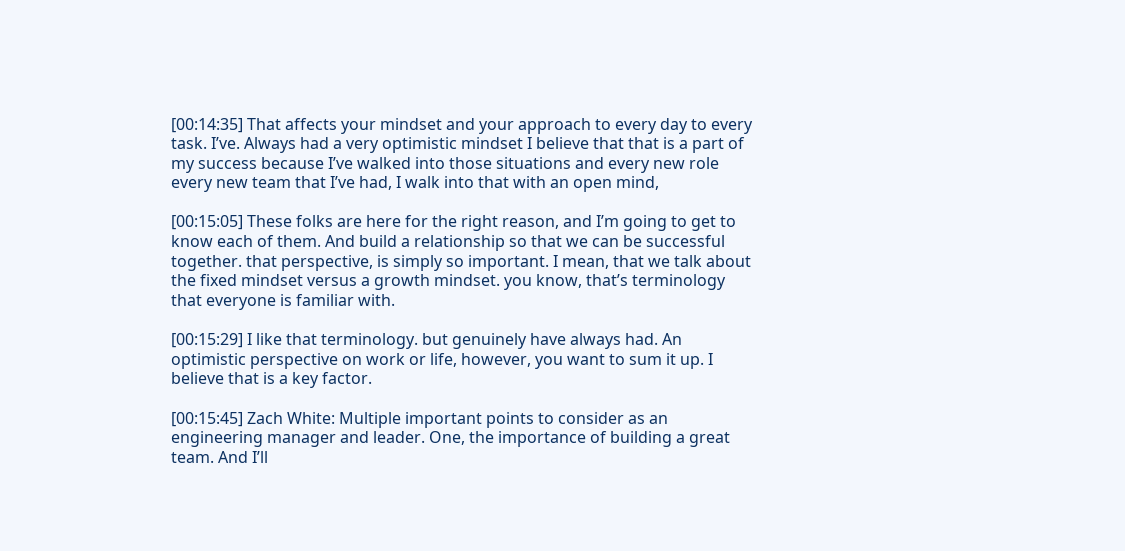[00:14:35] That affects your mindset and your approach to every day to every task. I’ve. Always had a very optimistic mindset I believe that that is a part of my success because I’ve walked into those situations and every new role every new team that I’ve had, I walk into that with an open mind,

[00:15:05] These folks are here for the right reason, and I’m going to get to know each of them. And build a relationship so that we can be successful together. that perspective, is simply so important. I mean, that we talk about the fixed mindset versus a growth mindset. you know, that’s terminology that everyone is familiar with.

[00:15:29] I like that terminology. but genuinely have always had. An optimistic perspective on work or life, however, you want to sum it up. I believe that is a key factor.

[00:15:45] Zach White: Multiple important points to consider as an engineering manager and leader. One, the importance of building a great team. And I’ll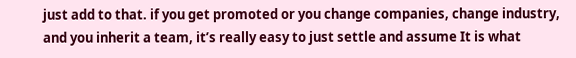just add to that. if you get promoted or you change companies, change industry, and you inherit a team, it’s really easy to just settle and assume It is what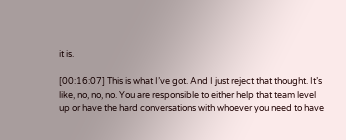it is.

[00:16:07] This is what I’ve got. And I just reject that thought. It’s like, no, no, no. You are responsible to either help that team level up or have the hard conversations with whoever you need to have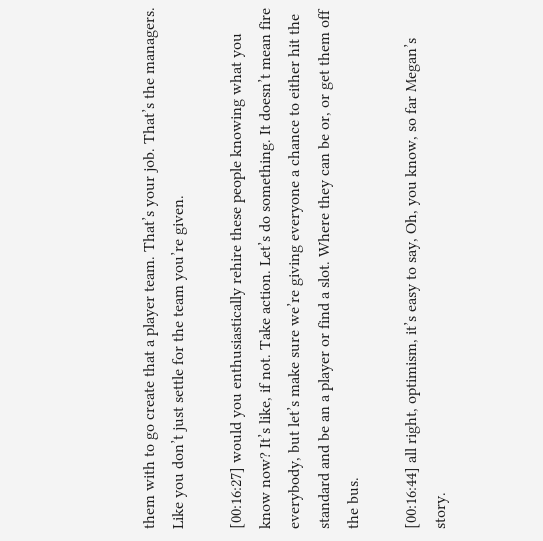them with to go create that a player team. That’s your job. That’s the managers. Like you don’t just settle for the team you’re given.

[00:16:27] would you enthusiastically rehire these people knowing what you know now? It’s like, if not. Take action. Let’s do something. It doesn’t mean fire everybody, but let’s make sure we’re giving everyone a chance to either hit the standard and be an a player or find a slot. Where they can be or, or get them off the bus.

[00:16:44] all right, optimism, it’s easy to say, Oh, you know, so far Megan’s story.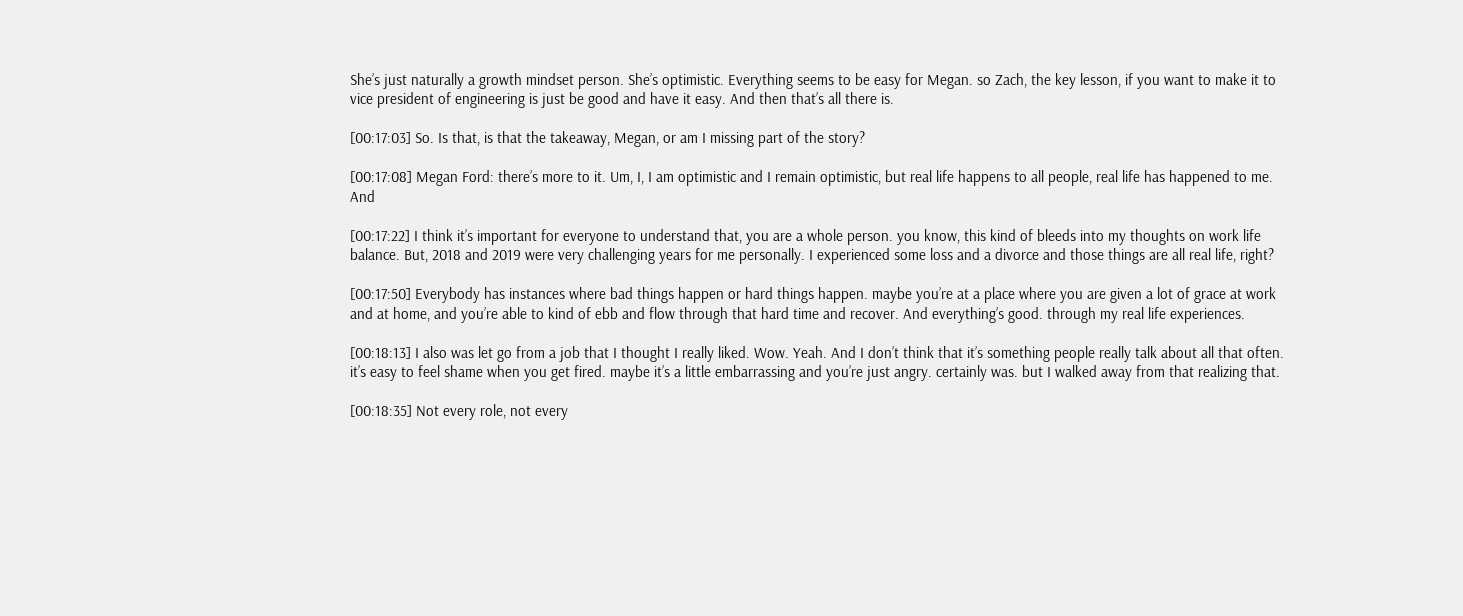She’s just naturally a growth mindset person. She’s optimistic. Everything seems to be easy for Megan. so Zach, the key lesson, if you want to make it to vice president of engineering is just be good and have it easy. And then that’s all there is.

[00:17:03] So. Is that, is that the takeaway, Megan, or am I missing part of the story?

[00:17:08] Megan Ford: there’s more to it. Um, I, I am optimistic and I remain optimistic, but real life happens to all people, real life has happened to me. And

[00:17:22] I think it’s important for everyone to understand that, you are a whole person. you know, this kind of bleeds into my thoughts on work life balance. But, 2018 and 2019 were very challenging years for me personally. I experienced some loss and a divorce and those things are all real life, right?

[00:17:50] Everybody has instances where bad things happen or hard things happen. maybe you’re at a place where you are given a lot of grace at work and at home, and you’re able to kind of ebb and flow through that hard time and recover. And everything’s good. through my real life experiences.

[00:18:13] I also was let go from a job that I thought I really liked. Wow. Yeah. And I don’t think that it’s something people really talk about all that often. it’s easy to feel shame when you get fired. maybe it’s a little embarrassing and you’re just angry. certainly was. but I walked away from that realizing that.

[00:18:35] Not every role, not every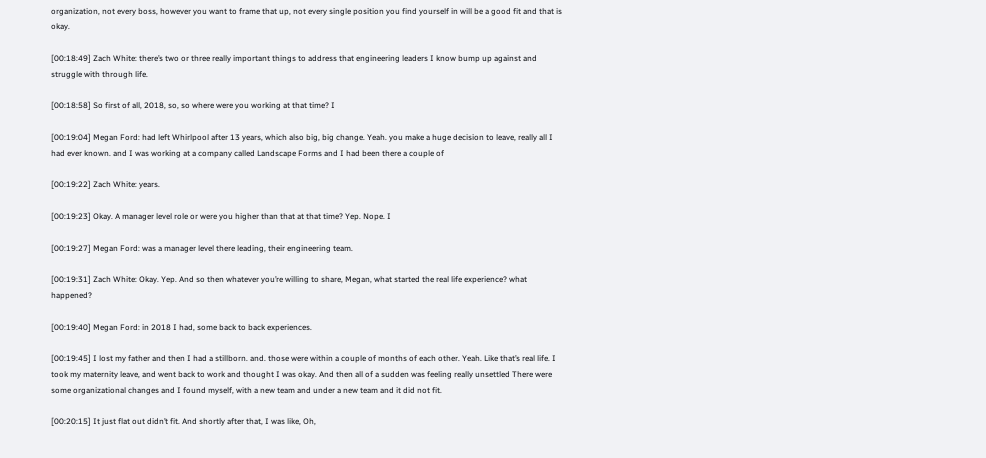organization, not every boss, however you want to frame that up, not every single position you find yourself in will be a good fit and that is okay.

[00:18:49] Zach White: there’s two or three really important things to address that engineering leaders I know bump up against and struggle with through life.

[00:18:58] So first of all, 2018, so, so where were you working at that time? I

[00:19:04] Megan Ford: had left Whirlpool after 13 years, which also big, big change. Yeah. you make a huge decision to leave, really all I had ever known. and I was working at a company called Landscape Forms and I had been there a couple of

[00:19:22] Zach White: years.

[00:19:23] Okay. A manager level role or were you higher than that at that time? Yep. Nope. I

[00:19:27] Megan Ford: was a manager level there leading, their engineering team.

[00:19:31] Zach White: Okay. Yep. And so then whatever you’re willing to share, Megan, what started the real life experience? what happened?

[00:19:40] Megan Ford: in 2018 I had, some back to back experiences.

[00:19:45] I lost my father and then I had a stillborn. and. those were within a couple of months of each other. Yeah. Like that’s real life. I took my maternity leave, and went back to work and thought I was okay. And then all of a sudden was feeling really unsettled There were some organizational changes and I found myself, with a new team and under a new team and it did not fit.

[00:20:15] It just flat out didn’t fit. And shortly after that, I was like, Oh,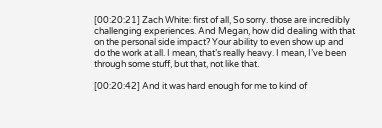[00:20:21] Zach White: first of all, So sorry. those are incredibly challenging experiences. And Megan, how did dealing with that on the personal side impact? Your ability to even show up and do the work at all. I mean, that’s really heavy. I mean, I’ve been through some stuff, but that, not like that.

[00:20:42] And it was hard enough for me to kind of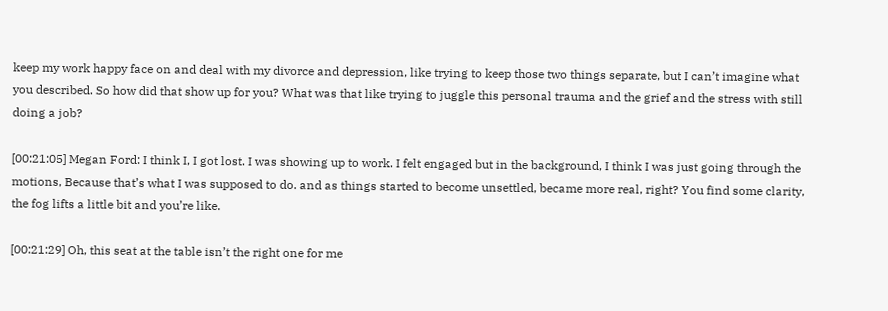keep my work happy face on and deal with my divorce and depression, like trying to keep those two things separate, but I can’t imagine what you described. So how did that show up for you? What was that like trying to juggle this personal trauma and the grief and the stress with still doing a job?

[00:21:05] Megan Ford: I think I, I got lost. I was showing up to work. I felt engaged but in the background, I think I was just going through the motions, Because that’s what I was supposed to do. and as things started to become unsettled, became more real, right? You find some clarity, the fog lifts a little bit and you’re like.

[00:21:29] Oh, this seat at the table isn’t the right one for me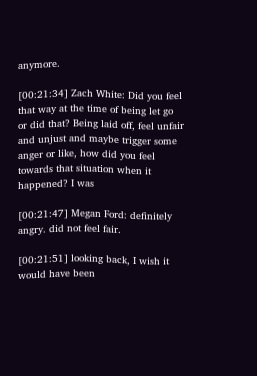anymore.

[00:21:34] Zach White: Did you feel that way at the time of being let go or did that? Being laid off, feel unfair and unjust and maybe trigger some anger or like, how did you feel towards that situation when it happened? I was

[00:21:47] Megan Ford: definitely angry. did not feel fair.

[00:21:51] looking back, I wish it would have been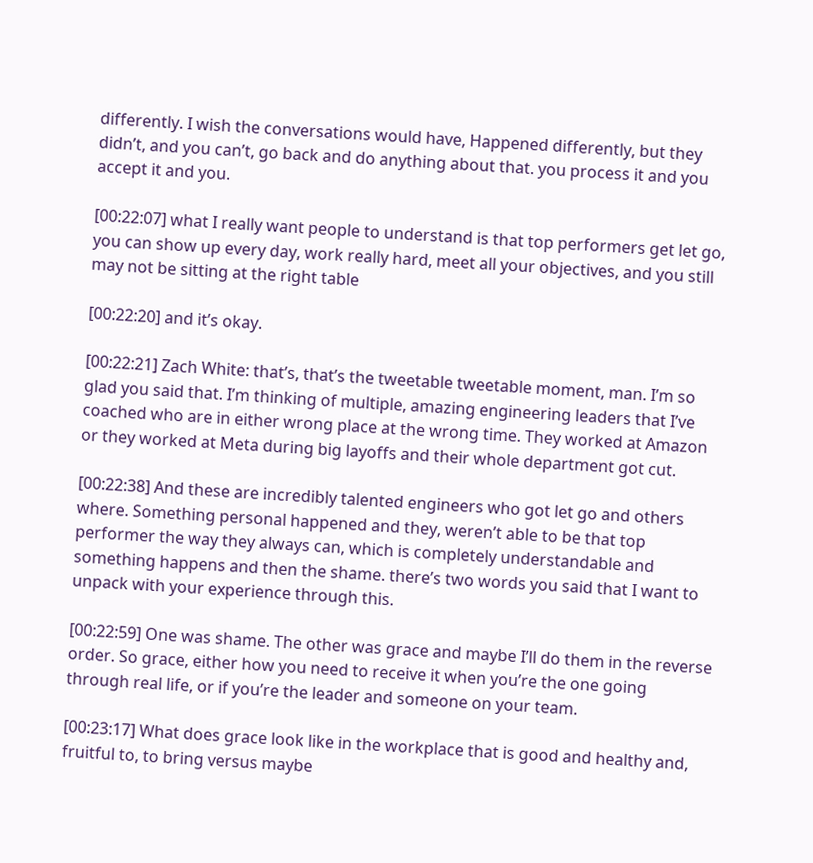differently. I wish the conversations would have, Happened differently, but they didn’t, and you can’t, go back and do anything about that. you process it and you accept it and you.

[00:22:07] what I really want people to understand is that top performers get let go, you can show up every day, work really hard, meet all your objectives, and you still may not be sitting at the right table

[00:22:20] and it’s okay.

[00:22:21] Zach White: that’s, that’s the tweetable tweetable moment, man. I’m so glad you said that. I’m thinking of multiple, amazing engineering leaders that I’ve coached who are in either wrong place at the wrong time. They worked at Amazon or they worked at Meta during big layoffs and their whole department got cut.

[00:22:38] And these are incredibly talented engineers who got let go and others where. Something personal happened and they, weren’t able to be that top performer the way they always can, which is completely understandable and something happens and then the shame. there’s two words you said that I want to unpack with your experience through this.

[00:22:59] One was shame. The other was grace and maybe I’ll do them in the reverse order. So grace, either how you need to receive it when you’re the one going through real life, or if you’re the leader and someone on your team.

[00:23:17] What does grace look like in the workplace that is good and healthy and, fruitful to, to bring versus maybe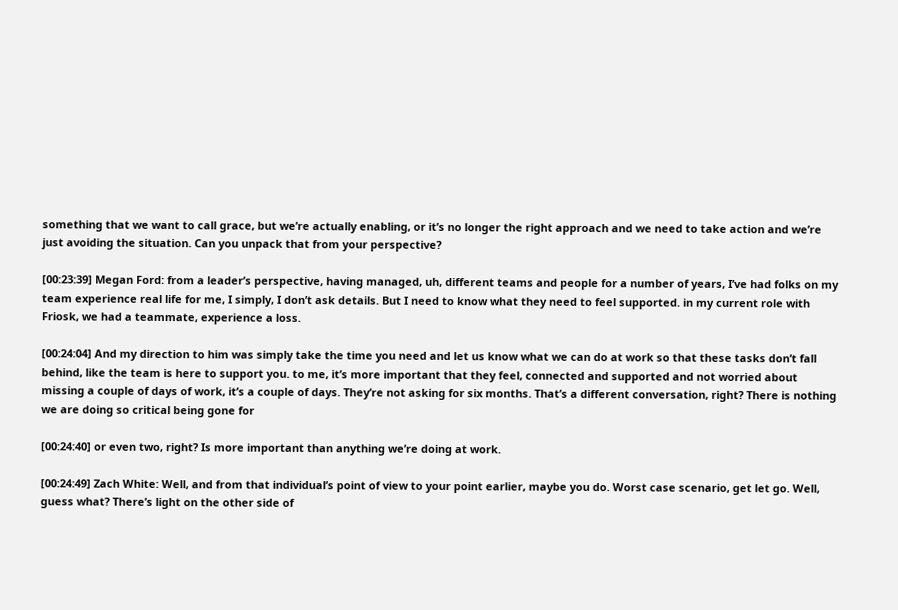something that we want to call grace, but we’re actually enabling, or it’s no longer the right approach and we need to take action and we’re just avoiding the situation. Can you unpack that from your perspective?

[00:23:39] Megan Ford: from a leader’s perspective, having managed, uh, different teams and people for a number of years, I’ve had folks on my team experience real life for me, I simply, I don’t ask details. But I need to know what they need to feel supported. in my current role with Friosk, we had a teammate, experience a loss.

[00:24:04] And my direction to him was simply take the time you need and let us know what we can do at work so that these tasks don’t fall behind, like the team is here to support you. to me, it’s more important that they feel, connected and supported and not worried about missing a couple of days of work, it’s a couple of days. They’re not asking for six months. That’s a different conversation, right? There is nothing we are doing so critical being gone for

[00:24:40] or even two, right? Is more important than anything we’re doing at work.

[00:24:49] Zach White: Well, and from that individual’s point of view to your point earlier, maybe you do. Worst case scenario, get let go. Well, guess what? There’s light on the other side of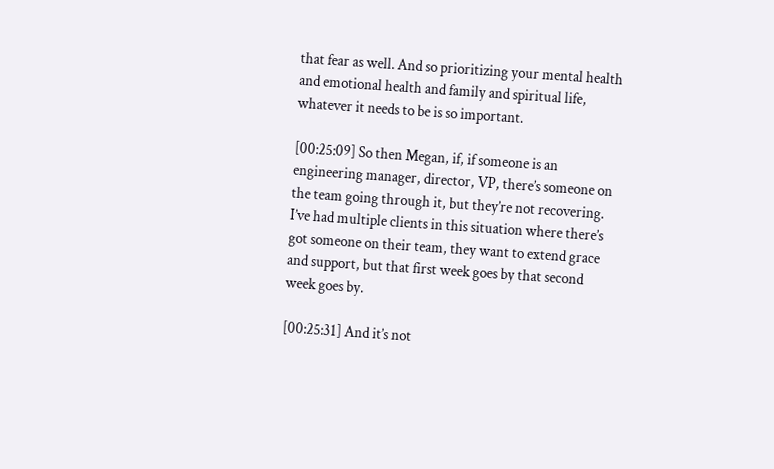that fear as well. And so prioritizing your mental health and emotional health and family and spiritual life, whatever it needs to be is so important.

[00:25:09] So then Megan, if, if someone is an engineering manager, director, VP, there’s someone on the team going through it, but they’re not recovering. I’ve had multiple clients in this situation where there’s got someone on their team, they want to extend grace and support, but that first week goes by that second week goes by.

[00:25:31] And it’s not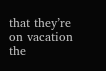that they’re on vacation the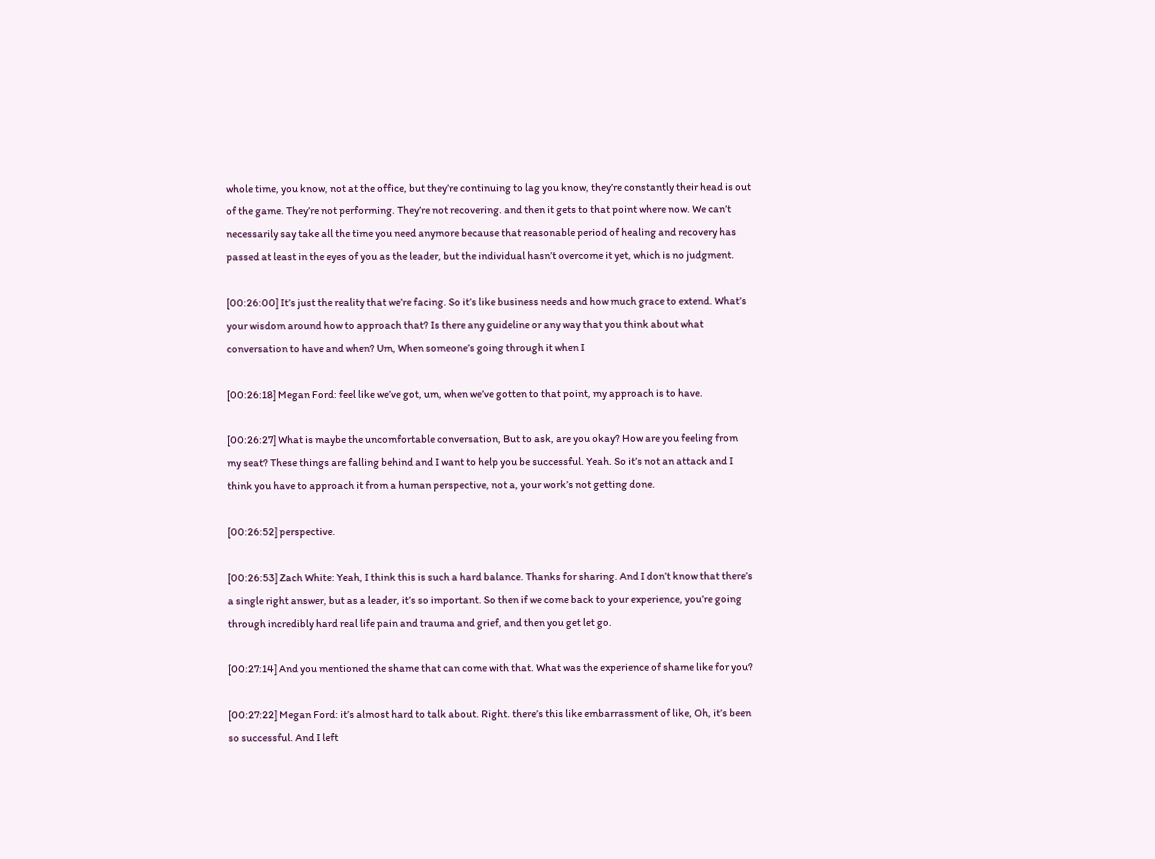whole time, you know, not at the office, but they’re continuing to lag you know, they’re constantly their head is out of the game. They’re not performing. They’re not recovering. and then it gets to that point where now. We can’t necessarily say take all the time you need anymore because that reasonable period of healing and recovery has passed at least in the eyes of you as the leader, but the individual hasn’t overcome it yet, which is no judgment.

[00:26:00] It’s just the reality that we’re facing. So it’s like business needs and how much grace to extend. What’s your wisdom around how to approach that? Is there any guideline or any way that you think about what conversation to have and when? Um, When someone’s going through it when I

[00:26:18] Megan Ford: feel like we’ve got, um, when we’ve gotten to that point, my approach is to have.

[00:26:27] What is maybe the uncomfortable conversation, But to ask, are you okay? How are you feeling from my seat? These things are falling behind and I want to help you be successful. Yeah. So it’s not an attack and I think you have to approach it from a human perspective, not a, your work’s not getting done.

[00:26:52] perspective.

[00:26:53] Zach White: Yeah, I think this is such a hard balance. Thanks for sharing. And I don’t know that there’s a single right answer, but as a leader, it’s so important. So then if we come back to your experience, you’re going through incredibly hard real life pain and trauma and grief, and then you get let go.

[00:27:14] And you mentioned the shame that can come with that. What was the experience of shame like for you?

[00:27:22] Megan Ford: it’s almost hard to talk about. Right. there’s this like embarrassment of like, Oh, it’s been so successful. And I left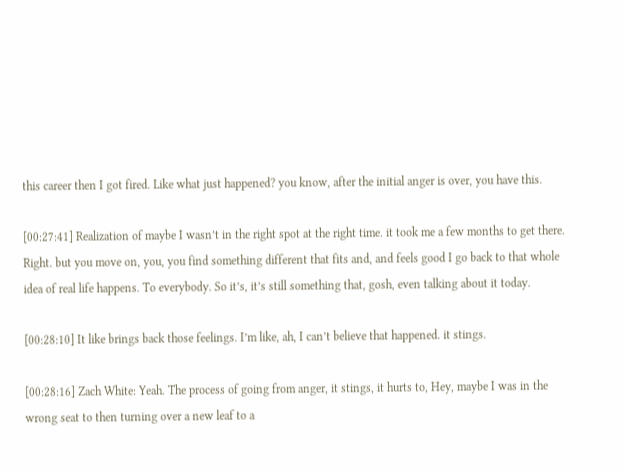this career then I got fired. Like what just happened? you know, after the initial anger is over, you have this.

[00:27:41] Realization of maybe I wasn’t in the right spot at the right time. it took me a few months to get there. Right. but you move on, you, you find something different that fits and, and feels good I go back to that whole idea of real life happens. To everybody. So it’s, it’s still something that, gosh, even talking about it today.

[00:28:10] It like brings back those feelings. I’m like, ah, I can’t believe that happened. it stings.

[00:28:16] Zach White: Yeah. The process of going from anger, it stings, it hurts to, Hey, maybe I was in the wrong seat to then turning over a new leaf to a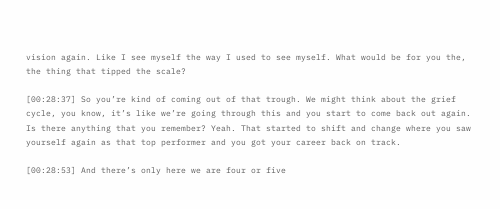vision again. Like I see myself the way I used to see myself. What would be for you the, the thing that tipped the scale?

[00:28:37] So you’re kind of coming out of that trough. We might think about the grief cycle, you know, it’s like we’re going through this and you start to come back out again. Is there anything that you remember? Yeah. That started to shift and change where you saw yourself again as that top performer and you got your career back on track.

[00:28:53] And there’s only here we are four or five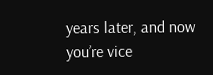years later, and now you’re vice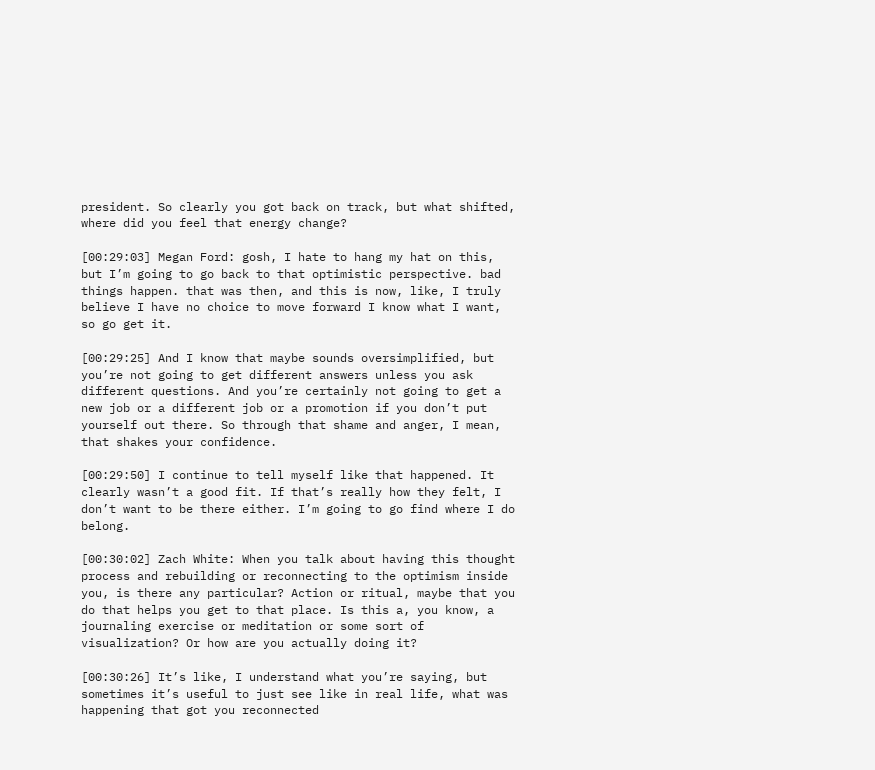president. So clearly you got back on track, but what shifted, where did you feel that energy change?

[00:29:03] Megan Ford: gosh, I hate to hang my hat on this, but I’m going to go back to that optimistic perspective. bad things happen. that was then, and this is now, like, I truly believe I have no choice to move forward I know what I want, so go get it.

[00:29:25] And I know that maybe sounds oversimplified, but you’re not going to get different answers unless you ask different questions. And you’re certainly not going to get a new job or a different job or a promotion if you don’t put yourself out there. So through that shame and anger, I mean, that shakes your confidence.

[00:29:50] I continue to tell myself like that happened. It clearly wasn’t a good fit. If that’s really how they felt, I don’t want to be there either. I’m going to go find where I do belong.

[00:30:02] Zach White: When you talk about having this thought process and rebuilding or reconnecting to the optimism inside you, is there any particular? Action or ritual, maybe that you do that helps you get to that place. Is this a, you know, a journaling exercise or meditation or some sort of visualization? Or how are you actually doing it?

[00:30:26] It’s like, I understand what you’re saying, but sometimes it’s useful to just see like in real life, what was happening that got you reconnected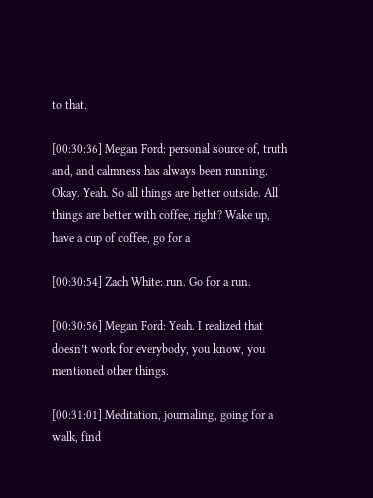to that.

[00:30:36] Megan Ford: personal source of, truth and, and calmness has always been running. Okay. Yeah. So all things are better outside. All things are better with coffee, right? Wake up, have a cup of coffee, go for a

[00:30:54] Zach White: run. Go for a run.

[00:30:56] Megan Ford: Yeah. I realized that doesn’t work for everybody, you know, you mentioned other things.

[00:31:01] Meditation, journaling, going for a walk, find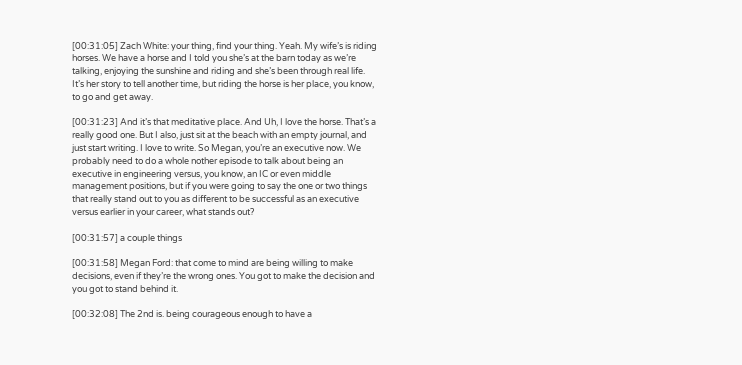[00:31:05] Zach White: your thing, find your thing. Yeah. My wife’s is riding horses. We have a horse and I told you she’s at the barn today as we’re talking, enjoying the sunshine and riding and she’s been through real life. It’s her story to tell another time, but riding the horse is her place, you know, to go and get away.

[00:31:23] And it’s that meditative place. And Uh, I love the horse. That’s a really good one. But I also, just sit at the beach with an empty journal, and just start writing. I love to write. So Megan, you’re an executive now. We probably need to do a whole nother episode to talk about being an executive in engineering versus, you know, an IC or even middle management positions, but if you were going to say the one or two things that really stand out to you as different to be successful as an executive versus earlier in your career, what stands out?

[00:31:57] a couple things

[00:31:58] Megan Ford: that come to mind are being willing to make decisions, even if they’re the wrong ones. You got to make the decision and you got to stand behind it.

[00:32:08] The 2nd is. being courageous enough to have a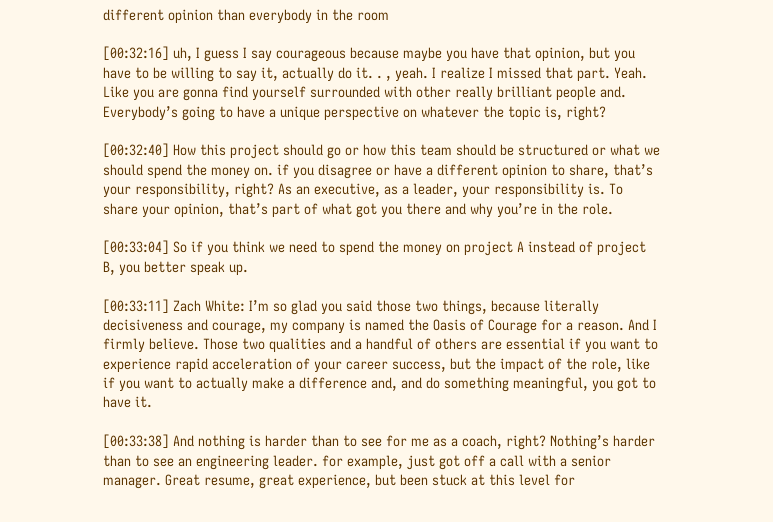different opinion than everybody in the room

[00:32:16] uh, I guess I say courageous because maybe you have that opinion, but you have to be willing to say it, actually do it. . , yeah. I realize I missed that part. Yeah. Like you are gonna find yourself surrounded with other really brilliant people and. Everybody’s going to have a unique perspective on whatever the topic is, right?

[00:32:40] How this project should go or how this team should be structured or what we should spend the money on. if you disagree or have a different opinion to share, that’s your responsibility, right? As an executive, as a leader, your responsibility is. To share your opinion, that’s part of what got you there and why you’re in the role.

[00:33:04] So if you think we need to spend the money on project A instead of project B, you better speak up.

[00:33:11] Zach White: I’m so glad you said those two things, because literally decisiveness and courage, my company is named the Oasis of Courage for a reason. And I firmly believe. Those two qualities and a handful of others are essential if you want to experience rapid acceleration of your career success, but the impact of the role, like if you want to actually make a difference and, and do something meaningful, you got to have it.

[00:33:38] And nothing is harder than to see for me as a coach, right? Nothing’s harder than to see an engineering leader. for example, just got off a call with a senior manager. Great resume, great experience, but been stuck at this level for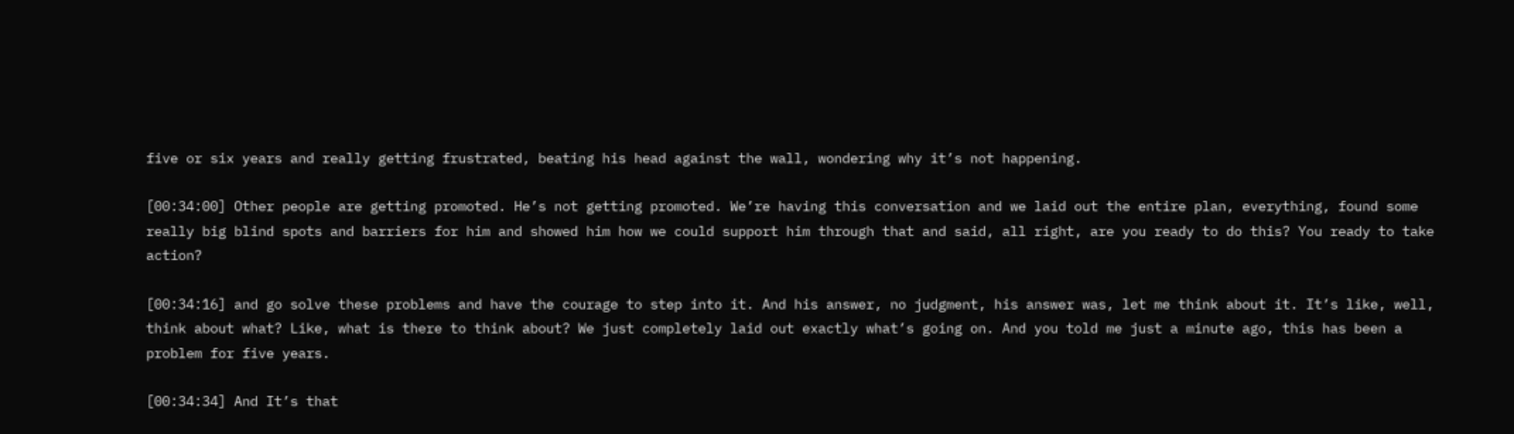five or six years and really getting frustrated, beating his head against the wall, wondering why it’s not happening.

[00:34:00] Other people are getting promoted. He’s not getting promoted. We’re having this conversation and we laid out the entire plan, everything, found some really big blind spots and barriers for him and showed him how we could support him through that and said, all right, are you ready to do this? You ready to take action?

[00:34:16] and go solve these problems and have the courage to step into it. And his answer, no judgment, his answer was, let me think about it. It’s like, well, think about what? Like, what is there to think about? We just completely laid out exactly what’s going on. And you told me just a minute ago, this has been a problem for five years.

[00:34:34] And It’s that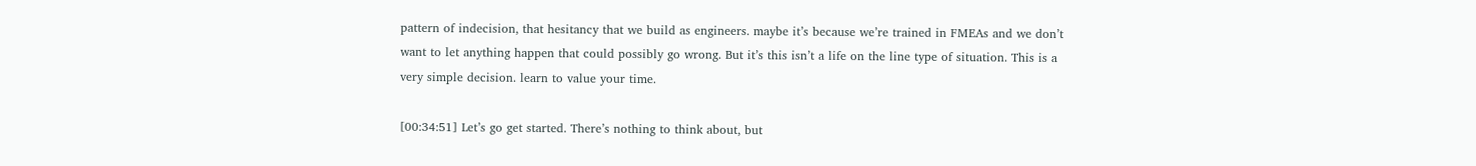pattern of indecision, that hesitancy that we build as engineers. maybe it’s because we’re trained in FMEAs and we don’t want to let anything happen that could possibly go wrong. But it’s this isn’t a life on the line type of situation. This is a very simple decision. learn to value your time.

[00:34:51] Let’s go get started. There’s nothing to think about, but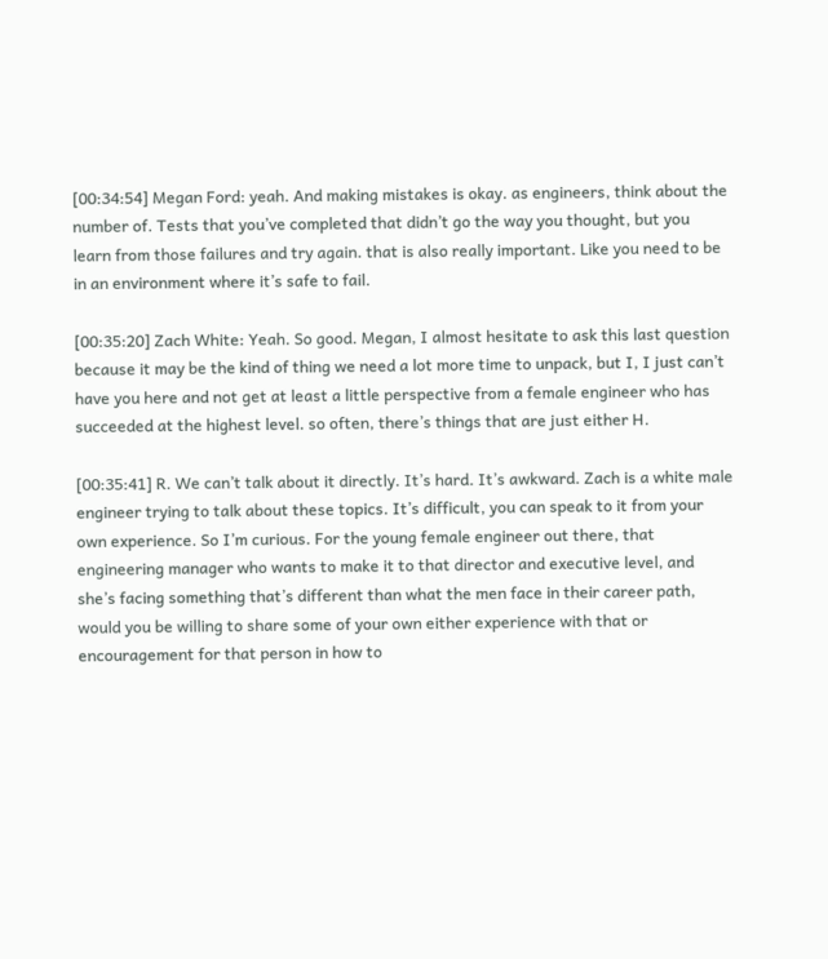[00:34:54] Megan Ford: yeah. And making mistakes is okay. as engineers, think about the number of. Tests that you’ve completed that didn’t go the way you thought, but you learn from those failures and try again. that is also really important. Like you need to be in an environment where it’s safe to fail.

[00:35:20] Zach White: Yeah. So good. Megan, I almost hesitate to ask this last question because it may be the kind of thing we need a lot more time to unpack, but I, I just can’t have you here and not get at least a little perspective from a female engineer who has succeeded at the highest level. so often, there’s things that are just either H.

[00:35:41] R. We can’t talk about it directly. It’s hard. It’s awkward. Zach is a white male engineer trying to talk about these topics. It’s difficult, you can speak to it from your own experience. So I’m curious. For the young female engineer out there, that engineering manager who wants to make it to that director and executive level, and she’s facing something that’s different than what the men face in their career path, would you be willing to share some of your own either experience with that or encouragement for that person in how to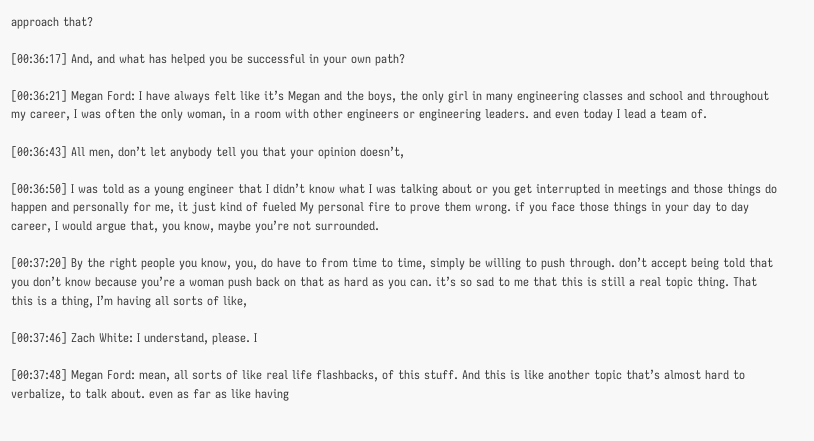approach that?

[00:36:17] And, and what has helped you be successful in your own path?

[00:36:21] Megan Ford: I have always felt like it’s Megan and the boys, the only girl in many engineering classes and school and throughout my career, I was often the only woman, in a room with other engineers or engineering leaders. and even today I lead a team of.

[00:36:43] All men, don’t let anybody tell you that your opinion doesn’t,

[00:36:50] I was told as a young engineer that I didn’t know what I was talking about or you get interrupted in meetings and those things do happen and personally for me, it just kind of fueled My personal fire to prove them wrong. if you face those things in your day to day career, I would argue that, you know, maybe you’re not surrounded.

[00:37:20] By the right people you know, you, do have to from time to time, simply be willing to push through. don’t accept being told that you don’t know because you’re a woman push back on that as hard as you can. it’s so sad to me that this is still a real topic thing. That this is a thing, I’m having all sorts of like,

[00:37:46] Zach White: I understand, please. I

[00:37:48] Megan Ford: mean, all sorts of like real life flashbacks, of this stuff. And this is like another topic that’s almost hard to verbalize, to talk about. even as far as like having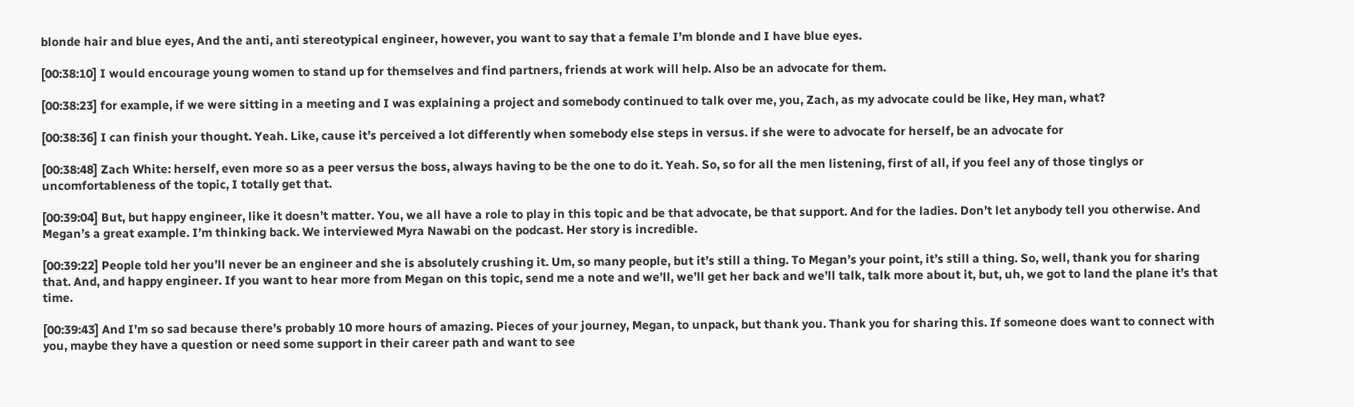blonde hair and blue eyes, And the anti, anti stereotypical engineer, however, you want to say that a female I’m blonde and I have blue eyes.

[00:38:10] I would encourage young women to stand up for themselves and find partners, friends at work will help. Also be an advocate for them.

[00:38:23] for example, if we were sitting in a meeting and I was explaining a project and somebody continued to talk over me, you, Zach, as my advocate could be like, Hey man, what?

[00:38:36] I can finish your thought. Yeah. Like, cause it’s perceived a lot differently when somebody else steps in versus. if she were to advocate for herself, be an advocate for

[00:38:48] Zach White: herself, even more so as a peer versus the boss, always having to be the one to do it. Yeah. So, so for all the men listening, first of all, if you feel any of those tinglys or uncomfortableness of the topic, I totally get that.

[00:39:04] But, but happy engineer, like it doesn’t matter. You, we all have a role to play in this topic and be that advocate, be that support. And for the ladies. Don’t let anybody tell you otherwise. And Megan’s a great example. I’m thinking back. We interviewed Myra Nawabi on the podcast. Her story is incredible.

[00:39:22] People told her you’ll never be an engineer and she is absolutely crushing it. Um, so many people, but it’s still a thing. To Megan’s your point, it’s still a thing. So, well, thank you for sharing that. And, and happy engineer. If you want to hear more from Megan on this topic, send me a note and we’ll, we’ll get her back and we’ll talk, talk more about it, but, uh, we got to land the plane it’s that time.

[00:39:43] And I’m so sad because there’s probably 10 more hours of amazing. Pieces of your journey, Megan, to unpack, but thank you. Thank you for sharing this. If someone does want to connect with you, maybe they have a question or need some support in their career path and want to see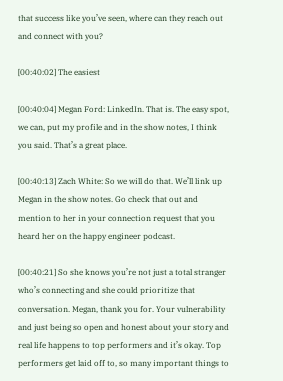that success like you’ve seen, where can they reach out and connect with you?

[00:40:02] The easiest

[00:40:04] Megan Ford: LinkedIn. That is. The easy spot, we can, put my profile and in the show notes, I think you said. That’s a great place.

[00:40:13] Zach White: So we will do that. We’ll link up Megan in the show notes. Go check that out and mention to her in your connection request that you heard her on the happy engineer podcast.

[00:40:21] So she knows you’re not just a total stranger who’s connecting and she could prioritize that conversation. Megan, thank you for. Your vulnerability and just being so open and honest about your story and real life happens to top performers and it’s okay. Top performers get laid off to, so many important things to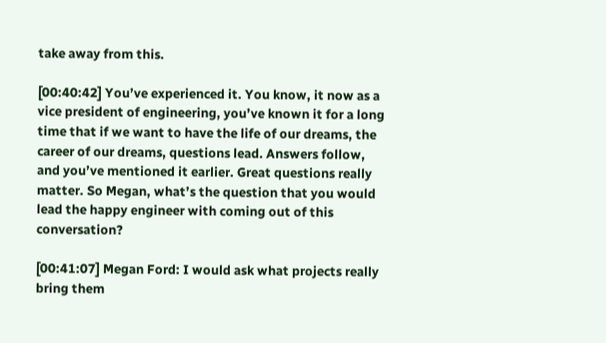take away from this.

[00:40:42] You’ve experienced it. You know, it now as a vice president of engineering, you’ve known it for a long time that if we want to have the life of our dreams, the career of our dreams, questions lead. Answers follow, and you’ve mentioned it earlier. Great questions really matter. So Megan, what’s the question that you would lead the happy engineer with coming out of this conversation?

[00:41:07] Megan Ford: I would ask what projects really bring them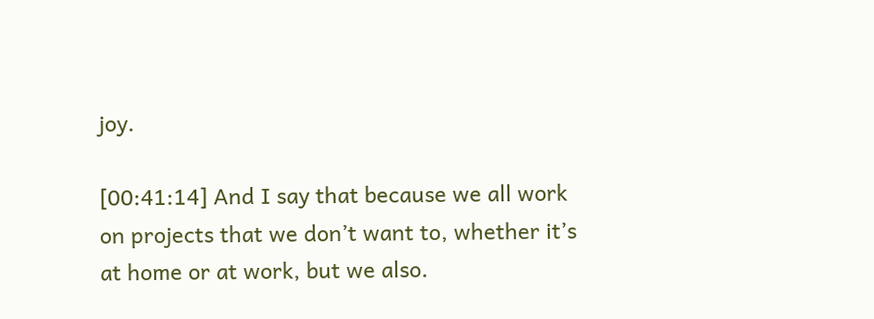joy.

[00:41:14] And I say that because we all work on projects that we don’t want to, whether it’s at home or at work, but we also.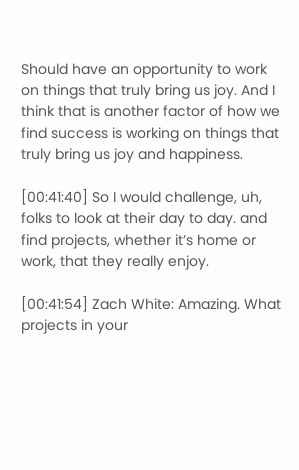Should have an opportunity to work on things that truly bring us joy. And I think that is another factor of how we find success is working on things that truly bring us joy and happiness.

[00:41:40] So I would challenge, uh, folks to look at their day to day. and find projects, whether it’s home or work, that they really enjoy.

[00:41:54] Zach White: Amazing. What projects in your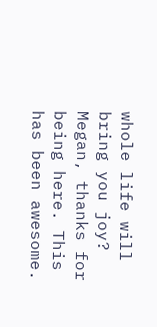whole life will bring you joy? Megan, thanks for being here. This has been awesome.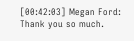[00:42:03] Megan Ford: Thank you so much.